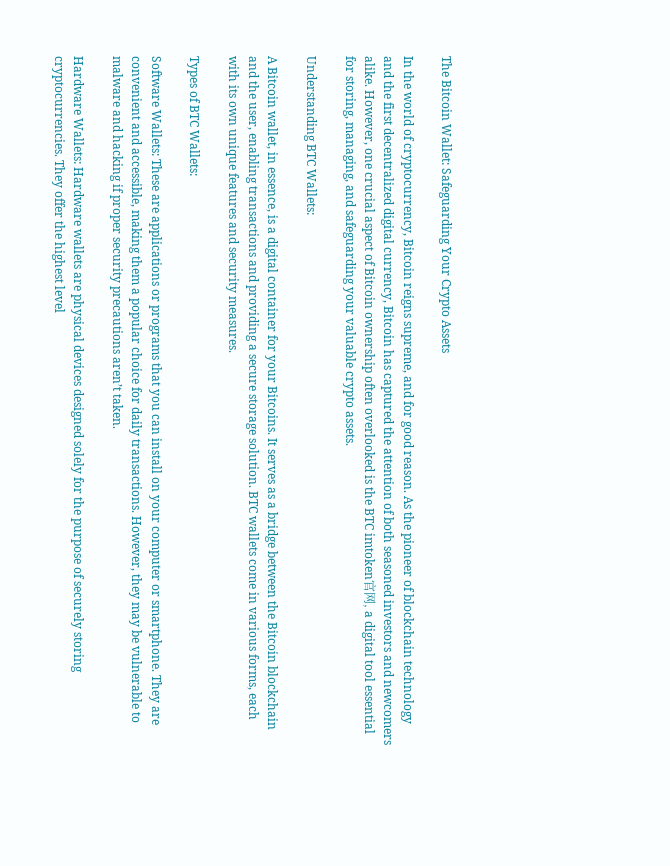The Bitcoin Wallet: Safeguarding Your Crypto Assets

In the world of cryptocurrency, Bitcoin reigns supreme, and for good reason. As the pioneer of blockchain technology and the first decentralized digital currency, Bitcoin has captured the attention of both seasoned investors and newcomers alike. However, one crucial aspect of Bitcoin ownership often overlooked is the BTC imtoken官网, a digital tool essential for storing, managing, and safeguarding your valuable crypto assets.

Understanding BTC Wallets:

A Bitcoin wallet, in essence, is a digital container for your Bitcoins. It serves as a bridge between the Bitcoin blockchain and the user, enabling transactions and providing a secure storage solution. BTC wallets come in various forms, each with its own unique features and security measures.

Types of BTC Wallets:

Software Wallets: These are applications or programs that you can install on your computer or smartphone. They are convenient and accessible, making them a popular choice for daily transactions. However, they may be vulnerable to malware and hacking if proper security precautions aren’t taken.

Hardware Wallets: Hardware wallets are physical devices designed solely for the purpose of securely storing cryptocurrencies. They offer the highest level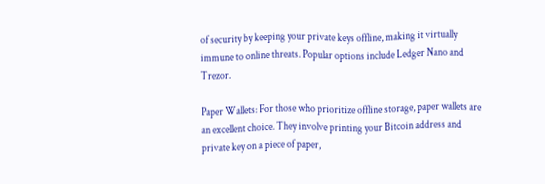of security by keeping your private keys offline, making it virtually immune to online threats. Popular options include Ledger Nano and Trezor.

Paper Wallets: For those who prioritize offline storage, paper wallets are an excellent choice. They involve printing your Bitcoin address and private key on a piece of paper,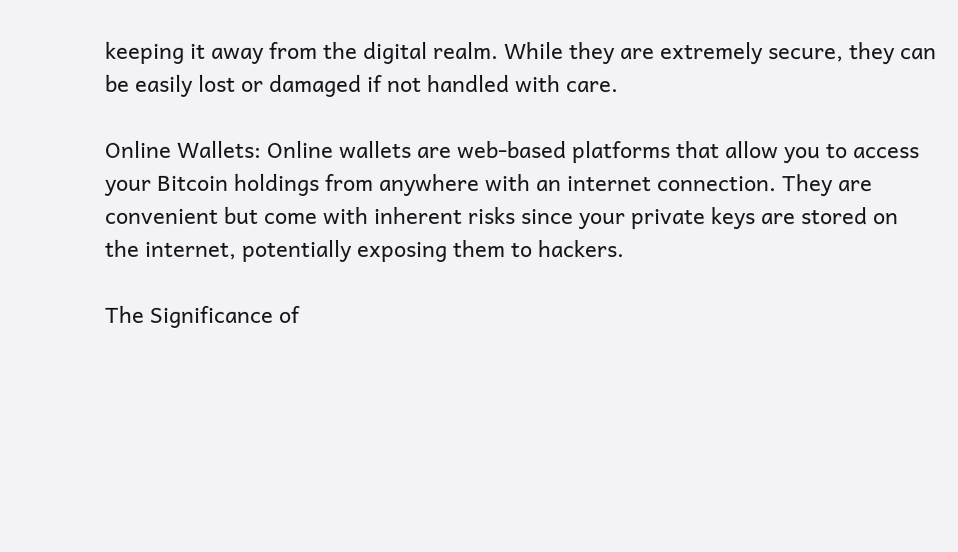keeping it away from the digital realm. While they are extremely secure, they can be easily lost or damaged if not handled with care.

Online Wallets: Online wallets are web-based platforms that allow you to access your Bitcoin holdings from anywhere with an internet connection. They are convenient but come with inherent risks since your private keys are stored on the internet, potentially exposing them to hackers.

The Significance of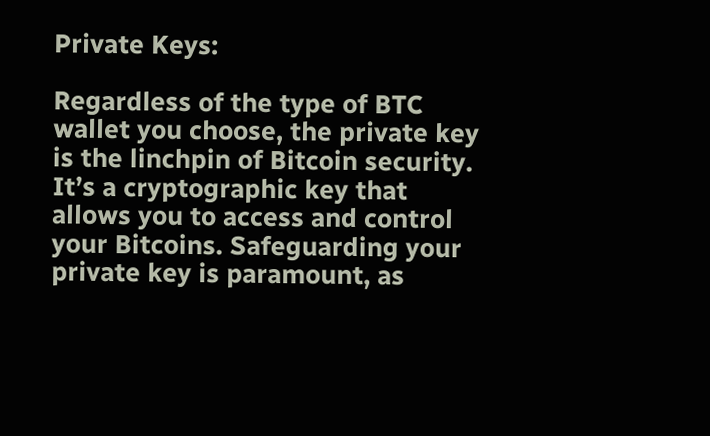Private Keys:

Regardless of the type of BTC wallet you choose, the private key is the linchpin of Bitcoin security. It’s a cryptographic key that allows you to access and control your Bitcoins. Safeguarding your private key is paramount, as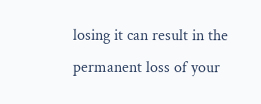losing it can result in the permanent loss of your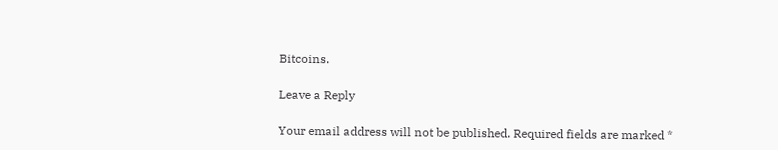Bitcoins.

Leave a Reply

Your email address will not be published. Required fields are marked *